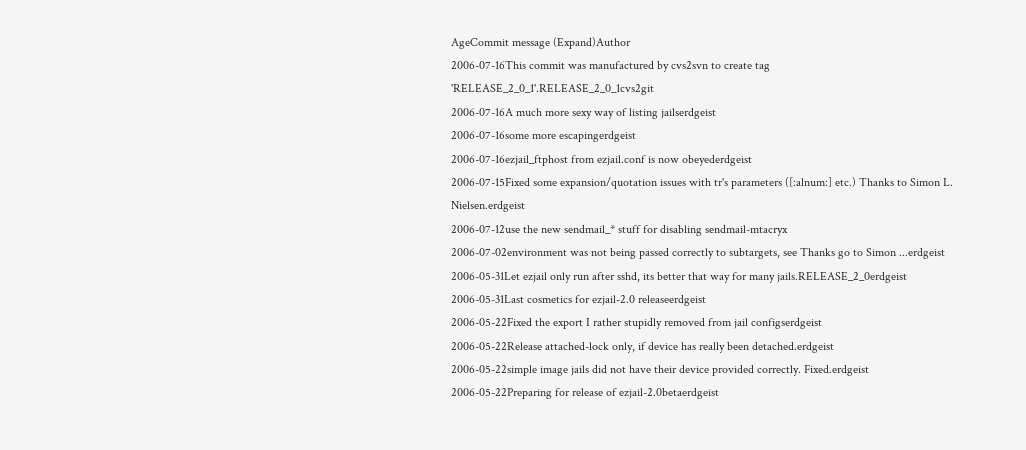AgeCommit message (Expand)Author
2006-07-16This commit was manufactured by cvs2svn to create tag 'RELEASE_2_0_1'.RELEASE_2_0_1cvs2git
2006-07-16A much more sexy way of listing jailserdgeist
2006-07-16some more escapingerdgeist
2006-07-16ezjail_ftphost from ezjail.conf is now obeyederdgeist
2006-07-15Fixed some expansion/quotation issues with tr's parameters ([:alnum:] etc.) Thanks to Simon L. Nielsen.erdgeist
2006-07-12use the new sendmail_* stuff for disabling sendmail-mtacryx
2006-07-02environment was not being passed correctly to subtargets, see Thanks go to Simon ...erdgeist
2006-05-31Let ezjail only run after sshd, its better that way for many jails.RELEASE_2_0erdgeist
2006-05-31Last cosmetics for ezjail-2.0 releaseerdgeist
2006-05-22Fixed the export I rather stupidly removed from jail configserdgeist
2006-05-22Release attached-lock only, if device has really been detached.erdgeist
2006-05-22simple image jails did not have their device provided correctly. Fixed.erdgeist
2006-05-22Preparing for release of ezjail-2.0betaerdgeist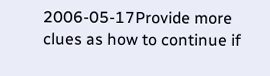2006-05-17Provide more clues as how to continue if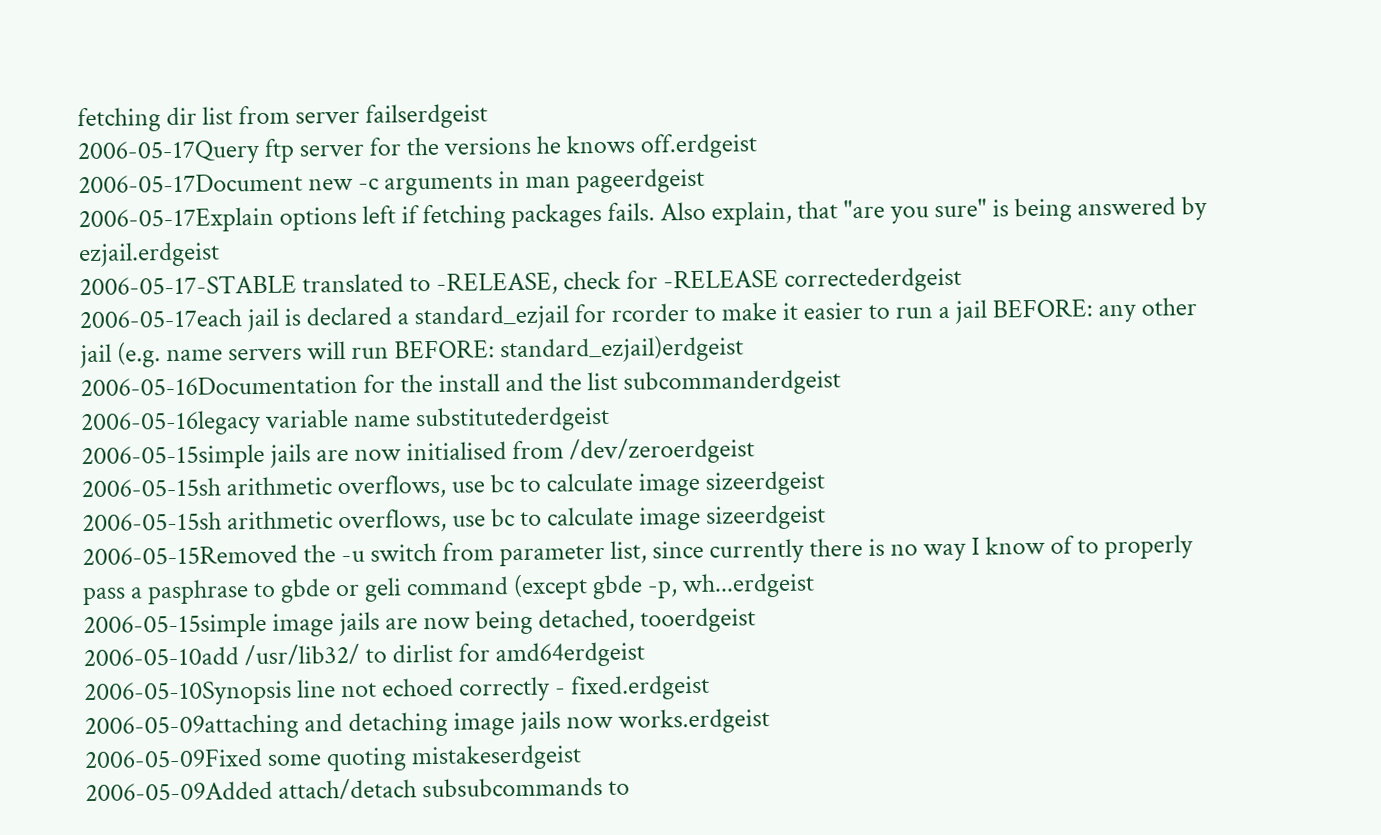fetching dir list from server failserdgeist
2006-05-17Query ftp server for the versions he knows off.erdgeist
2006-05-17Document new -c arguments in man pageerdgeist
2006-05-17Explain options left if fetching packages fails. Also explain, that "are you sure" is being answered by ezjail.erdgeist
2006-05-17-STABLE translated to -RELEASE, check for -RELEASE correctederdgeist
2006-05-17each jail is declared a standard_ezjail for rcorder to make it easier to run a jail BEFORE: any other jail (e.g. name servers will run BEFORE: standard_ezjail)erdgeist
2006-05-16Documentation for the install and the list subcommanderdgeist
2006-05-16legacy variable name substitutederdgeist
2006-05-15simple jails are now initialised from /dev/zeroerdgeist
2006-05-15sh arithmetic overflows, use bc to calculate image sizeerdgeist
2006-05-15sh arithmetic overflows, use bc to calculate image sizeerdgeist
2006-05-15Removed the -u switch from parameter list, since currently there is no way I know of to properly pass a pasphrase to gbde or geli command (except gbde -p, wh...erdgeist
2006-05-15simple image jails are now being detached, tooerdgeist
2006-05-10add /usr/lib32/ to dirlist for amd64erdgeist
2006-05-10Synopsis line not echoed correctly - fixed.erdgeist
2006-05-09attaching and detaching image jails now works.erdgeist
2006-05-09Fixed some quoting mistakeserdgeist
2006-05-09Added attach/detach subsubcommands to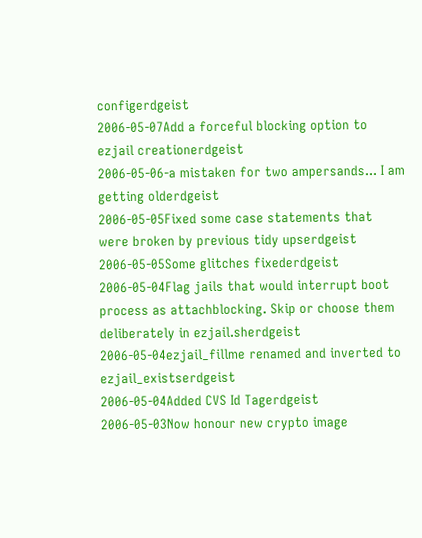configerdgeist
2006-05-07Add a forceful blocking option to ezjail creationerdgeist
2006-05-06-a mistaken for two ampersands... I am getting olderdgeist
2006-05-05Fixed some case statements that were broken by previous tidy upserdgeist
2006-05-05Some glitches fixederdgeist
2006-05-04Flag jails that would interrupt boot process as attachblocking. Skip or choose them deliberately in ezjail.sherdgeist
2006-05-04ezjail_fillme renamed and inverted to ezjail_existserdgeist
2006-05-04Added CVS Id Tagerdgeist
2006-05-03Now honour new crypto image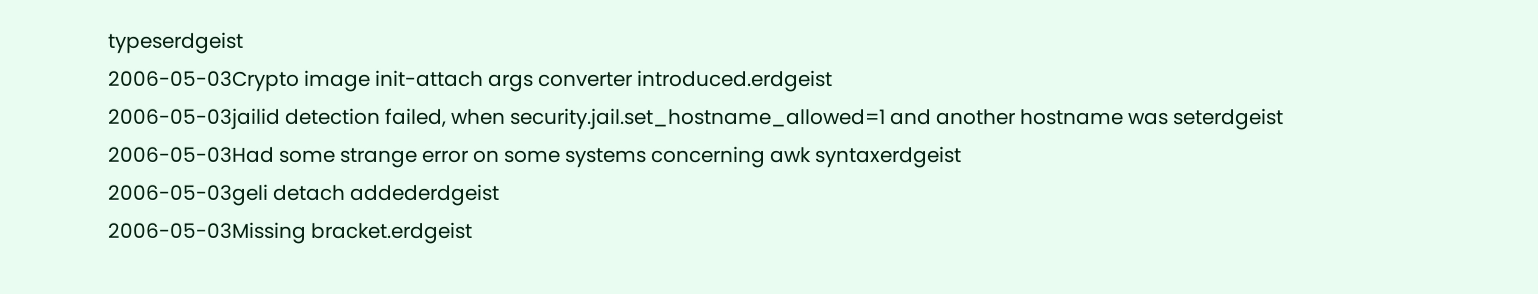typeserdgeist
2006-05-03Crypto image init-attach args converter introduced.erdgeist
2006-05-03jailid detection failed, when security.jail.set_hostname_allowed=1 and another hostname was seterdgeist
2006-05-03Had some strange error on some systems concerning awk syntaxerdgeist
2006-05-03geli detach addederdgeist
2006-05-03Missing bracket.erdgeist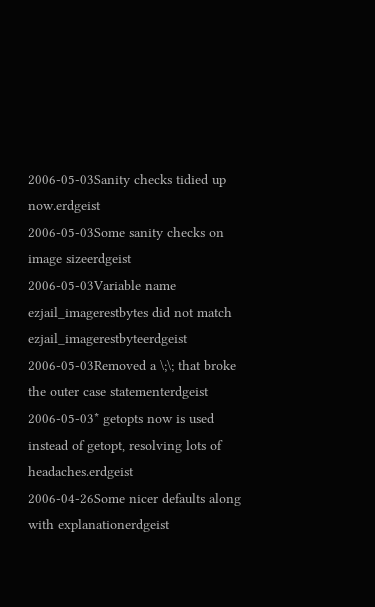2006-05-03Sanity checks tidied up now.erdgeist
2006-05-03Some sanity checks on image sizeerdgeist
2006-05-03Variable name ezjail_imagerestbytes did not match ezjail_imagerestbyteerdgeist
2006-05-03Removed a \;\; that broke the outer case statementerdgeist
2006-05-03* getopts now is used instead of getopt, resolving lots of headaches.erdgeist
2006-04-26Some nicer defaults along with explanationerdgeist